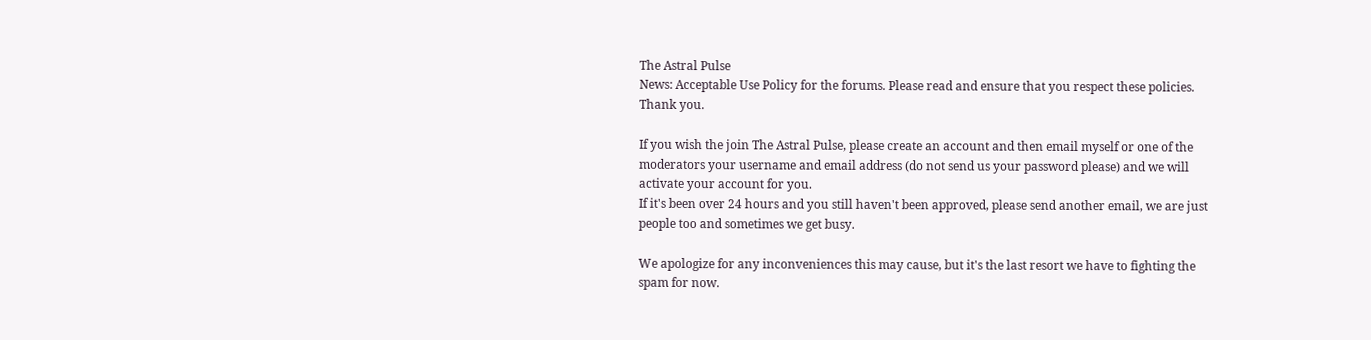The Astral Pulse
News: Acceptable Use Policy for the forums. Please read and ensure that you respect these policies. Thank you.

If you wish the join The Astral Pulse, please create an account and then email myself or one of the moderators your username and email address (do not send us your password please) and we will activate your account for you.
If it's been over 24 hours and you still haven't been approved, please send another email, we are just people too and sometimes we get busy.

We apologize for any inconveniences this may cause, but it's the last resort we have to fighting the spam for now.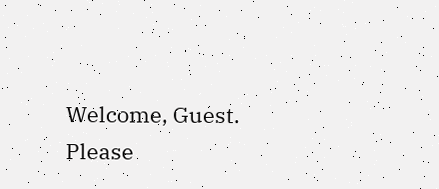Welcome, Guest. Please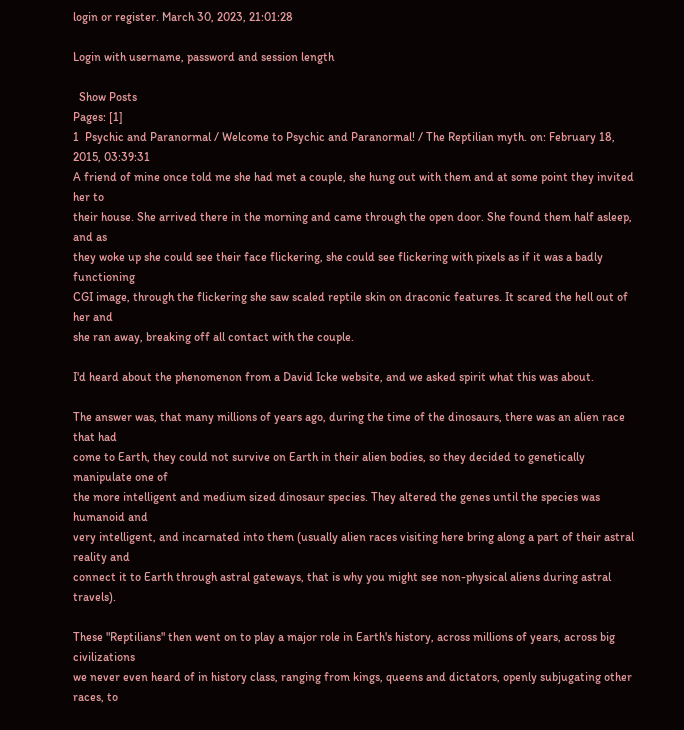login or register. March 30, 2023, 21:01:28

Login with username, password and session length

  Show Posts
Pages: [1]
1  Psychic and Paranormal / Welcome to Psychic and Paranormal! / The Reptilian myth. on: February 18, 2015, 03:39:31
A friend of mine once told me she had met a couple, she hung out with them and at some point they invited her to
their house. She arrived there in the morning and came through the open door. She found them half asleep, and as
they woke up she could see their face flickering, she could see flickering with pixels as if it was a badly functioning
CGI image, through the flickering she saw scaled reptile skin on draconic features. It scared the hell out of her and
she ran away, breaking off all contact with the couple.

I'd heard about the phenomenon from a David Icke website, and we asked spirit what this was about.

The answer was, that many millions of years ago, during the time of the dinosaurs, there was an alien race that had
come to Earth, they could not survive on Earth in their alien bodies, so they decided to genetically manipulate one of
the more intelligent and medium sized dinosaur species. They altered the genes until the species was humanoid and
very intelligent, and incarnated into them (usually alien races visiting here bring along a part of their astral reality and
connect it to Earth through astral gateways, that is why you might see non-physical aliens during astral travels).

These "Reptilians" then went on to play a major role in Earth's history, across millions of years, across big civilizations
we never even heard of in history class, ranging from kings, queens and dictators, openly subjugating other races, to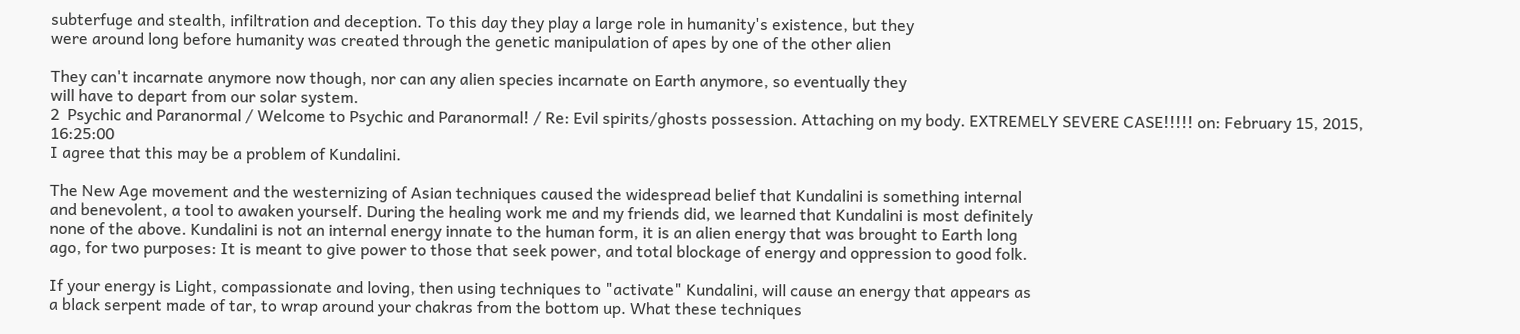subterfuge and stealth, infiltration and deception. To this day they play a large role in humanity's existence, but they
were around long before humanity was created through the genetic manipulation of apes by one of the other alien

They can't incarnate anymore now though, nor can any alien species incarnate on Earth anymore, so eventually they
will have to depart from our solar system.
2  Psychic and Paranormal / Welcome to Psychic and Paranormal! / Re: Evil spirits/ghosts possession. Attaching on my body. EXTREMELY SEVERE CASE!!!!! on: February 15, 2015, 16:25:00
I agree that this may be a problem of Kundalini.

The New Age movement and the westernizing of Asian techniques caused the widespread belief that Kundalini is something internal
and benevolent, a tool to awaken yourself. During the healing work me and my friends did, we learned that Kundalini is most definitely
none of the above. Kundalini is not an internal energy innate to the human form, it is an alien energy that was brought to Earth long
ago, for two purposes: It is meant to give power to those that seek power, and total blockage of energy and oppression to good folk.

If your energy is Light, compassionate and loving, then using techniques to "activate" Kundalini, will cause an energy that appears as
a black serpent made of tar, to wrap around your chakras from the bottom up. What these techniques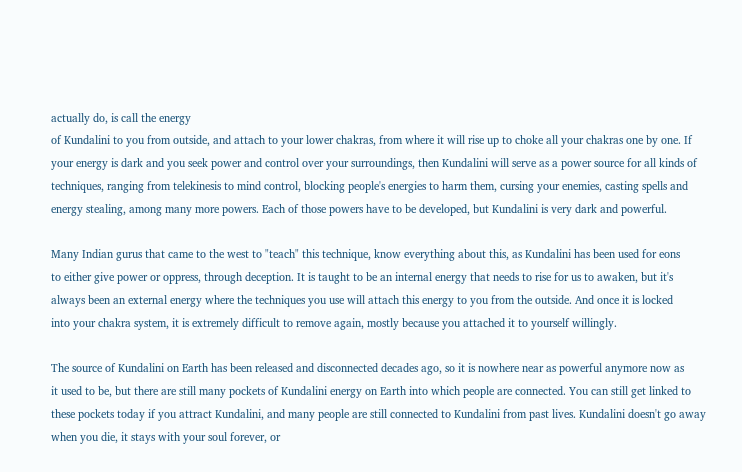actually do, is call the energy
of Kundalini to you from outside, and attach to your lower chakras, from where it will rise up to choke all your chakras one by one. If
your energy is dark and you seek power and control over your surroundings, then Kundalini will serve as a power source for all kinds of
techniques, ranging from telekinesis to mind control, blocking people's energies to harm them, cursing your enemies, casting spells and
energy stealing, among many more powers. Each of those powers have to be developed, but Kundalini is very dark and powerful.

Many Indian gurus that came to the west to "teach" this technique, know everything about this, as Kundalini has been used for eons
to either give power or oppress, through deception. It is taught to be an internal energy that needs to rise for us to awaken, but it's
always been an external energy where the techniques you use will attach this energy to you from the outside. And once it is locked
into your chakra system, it is extremely difficult to remove again, mostly because you attached it to yourself willingly.

The source of Kundalini on Earth has been released and disconnected decades ago, so it is nowhere near as powerful anymore now as
it used to be, but there are still many pockets of Kundalini energy on Earth into which people are connected. You can still get linked to
these pockets today if you attract Kundalini, and many people are still connected to Kundalini from past lives. Kundalini doesn't go away
when you die, it stays with your soul forever, or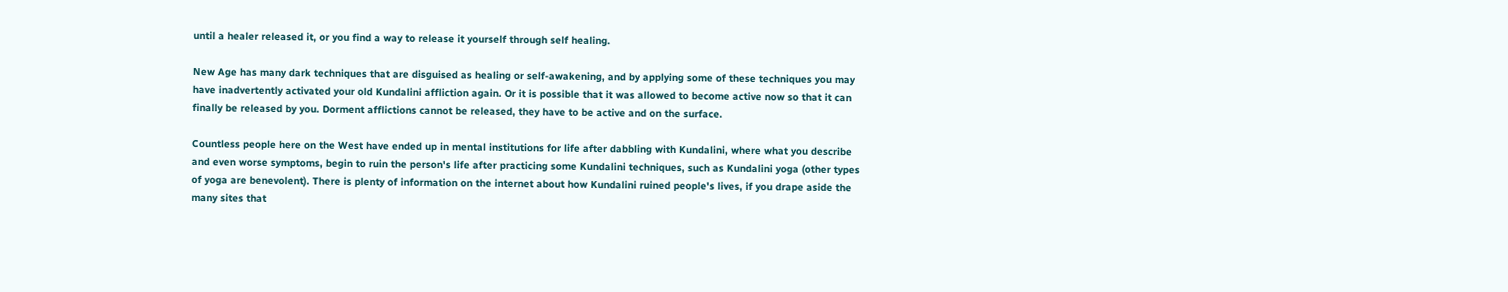until a healer released it, or you find a way to release it yourself through self healing.

New Age has many dark techniques that are disguised as healing or self-awakening, and by applying some of these techniques you may
have inadvertently activated your old Kundalini affliction again. Or it is possible that it was allowed to become active now so that it can
finally be released by you. Dorment afflictions cannot be released, they have to be active and on the surface.

Countless people here on the West have ended up in mental institutions for life after dabbling with Kundalini, where what you describe
and even worse symptoms, begin to ruin the person's life after practicing some Kundalini techniques, such as Kundalini yoga (other types
of yoga are benevolent). There is plenty of information on the internet about how Kundalini ruined people's lives, if you drape aside the
many sites that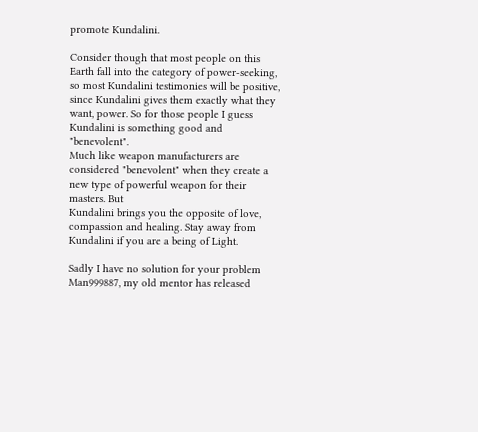promote Kundalini.

Consider though that most people on this Earth fall into the category of power-seeking, so most Kundalini testimonies will be positive,
since Kundalini gives them exactly what they want, power. So for those people I guess Kundalini is something good and "benevolent".
Much like weapon manufacturers are considered "benevolent" when they create a new type of powerful weapon for their masters. But
Kundalini brings you the opposite of love, compassion and healing. Stay away from Kundalini if you are a being of Light.

Sadly I have no solution for your problem Man999887, my old mentor has released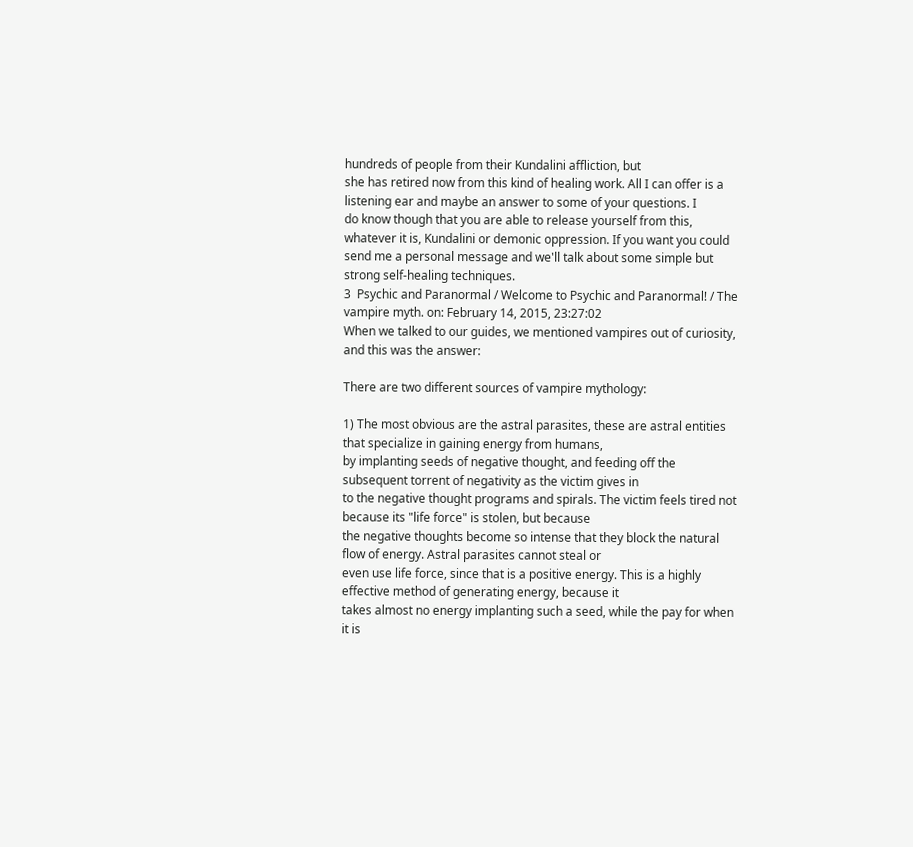hundreds of people from their Kundalini affliction, but
she has retired now from this kind of healing work. All I can offer is a listening ear and maybe an answer to some of your questions. I
do know though that you are able to release yourself from this, whatever it is, Kundalini or demonic oppression. If you want you could
send me a personal message and we'll talk about some simple but strong self-healing techniques.
3  Psychic and Paranormal / Welcome to Psychic and Paranormal! / The vampire myth. on: February 14, 2015, 23:27:02
When we talked to our guides, we mentioned vampires out of curiosity, and this was the answer:

There are two different sources of vampire mythology:

1) The most obvious are the astral parasites, these are astral entities that specialize in gaining energy from humans,
by implanting seeds of negative thought, and feeding off the subsequent torrent of negativity as the victim gives in
to the negative thought programs and spirals. The victim feels tired not because its "life force" is stolen, but because
the negative thoughts become so intense that they block the natural flow of energy. Astral parasites cannot steal or
even use life force, since that is a positive energy. This is a highly effective method of generating energy, because it
takes almost no energy implanting such a seed, while the pay for when it is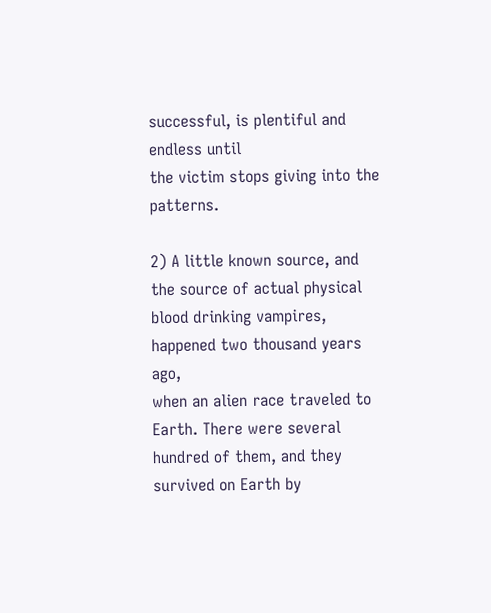successful, is plentiful and endless until
the victim stops giving into the patterns.

2) A little known source, and the source of actual physical blood drinking vampires, happened two thousand years ago,
when an alien race traveled to Earth. There were several hundred of them, and they survived on Earth by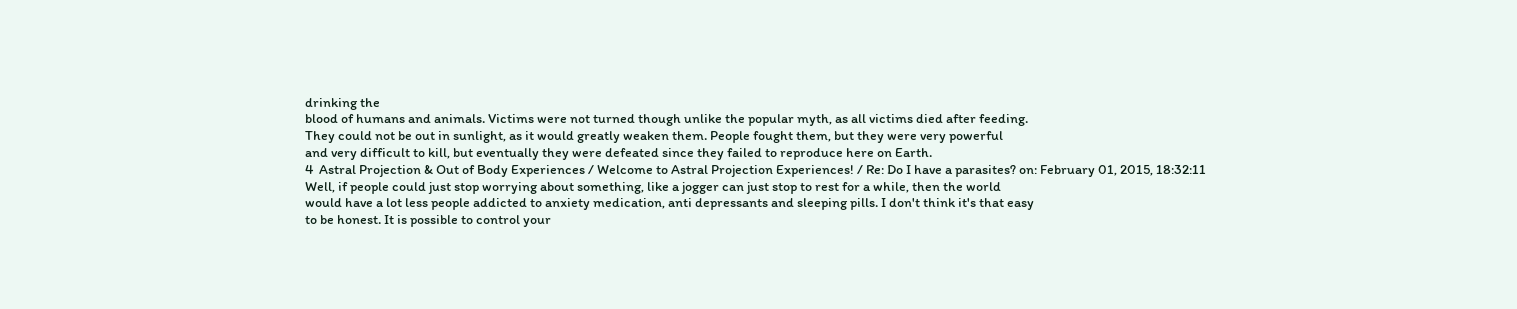drinking the
blood of humans and animals. Victims were not turned though unlike the popular myth, as all victims died after feeding.
They could not be out in sunlight, as it would greatly weaken them. People fought them, but they were very powerful
and very difficult to kill, but eventually they were defeated since they failed to reproduce here on Earth.
4  Astral Projection & Out of Body Experiences / Welcome to Astral Projection Experiences! / Re: Do I have a parasites? on: February 01, 2015, 18:32:11
Well, if people could just stop worrying about something, like a jogger can just stop to rest for a while, then the world
would have a lot less people addicted to anxiety medication, anti depressants and sleeping pills. I don't think it's that easy
to be honest. It is possible to control your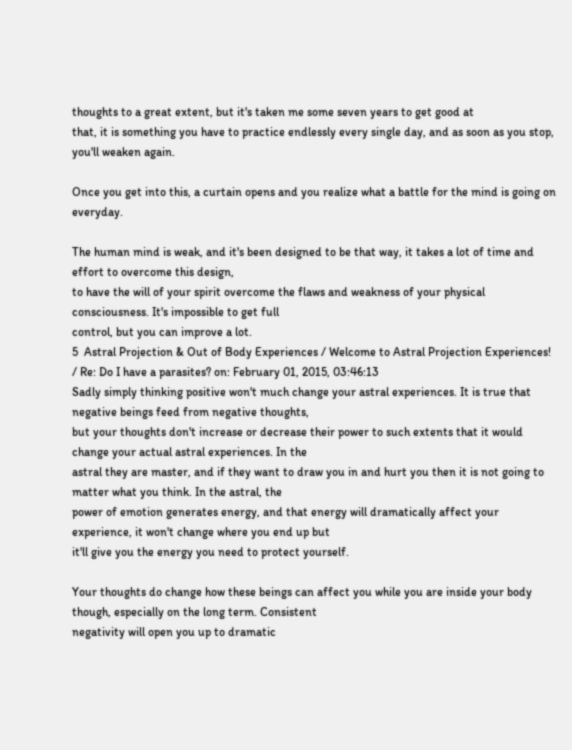thoughts to a great extent, but it's taken me some seven years to get good at
that, it is something you have to practice endlessly every single day, and as soon as you stop, you'll weaken again.

Once you get into this, a curtain opens and you realize what a battle for the mind is going on everyday.

The human mind is weak, and it's been designed to be that way, it takes a lot of time and effort to overcome this design,
to have the will of your spirit overcome the flaws and weakness of your physical consciousness. It's impossible to get full
control, but you can improve a lot.
5  Astral Projection & Out of Body Experiences / Welcome to Astral Projection Experiences! / Re: Do I have a parasites? on: February 01, 2015, 03:46:13
Sadly simply thinking positive won't much change your astral experiences. It is true that negative beings feed from negative thoughts,
but your thoughts don't increase or decrease their power to such extents that it would change your actual astral experiences. In the
astral they are master, and if they want to draw you in and hurt you then it is not going to matter what you think. In the astral, the
power of emotion generates energy, and that energy will dramatically affect your experience, it won't change where you end up but
it'll give you the energy you need to protect yourself.

Your thoughts do change how these beings can affect you while you are inside your body though, especially on the long term. Consistent
negativity will open you up to dramatic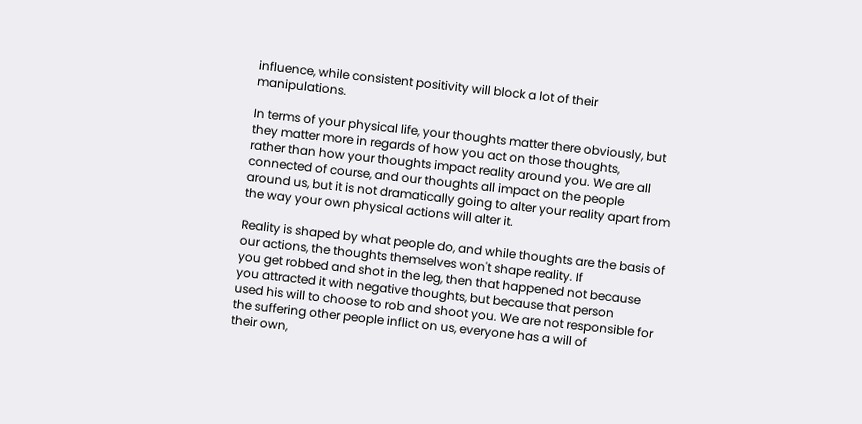influence, while consistent positivity will block a lot of their manipulations.

In terms of your physical life, your thoughts matter there obviously, but they matter more in regards of how you act on those thoughts,
rather than how your thoughts impact reality around you. We are all connected of course, and our thoughts all impact on the people
around us, but it is not dramatically going to alter your reality apart from the way your own physical actions will alter it.

Reality is shaped by what people do, and while thoughts are the basis of our actions, the thoughts themselves won't shape reality. If
you get robbed and shot in the leg, then that happened not because you attracted it with negative thoughts, but because that person
used his will to choose to rob and shoot you. We are not responsible for the suffering other people inflict on us, everyone has a will of
their own,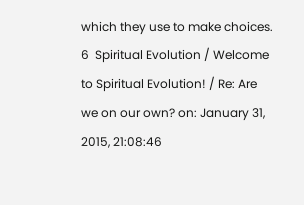which they use to make choices.
6  Spiritual Evolution / Welcome to Spiritual Evolution! / Re: Are we on our own? on: January 31, 2015, 21:08:46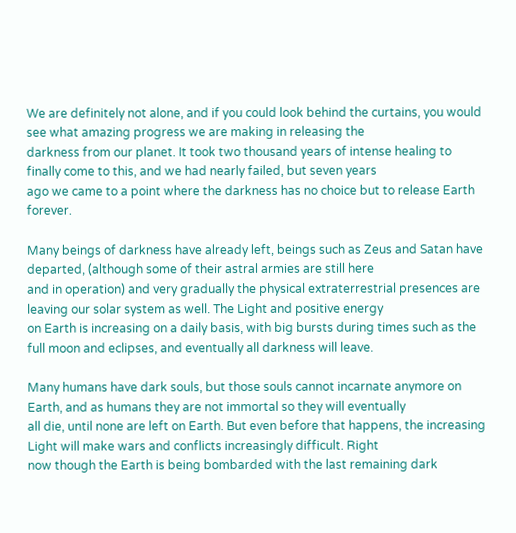We are definitely not alone, and if you could look behind the curtains, you would see what amazing progress we are making in releasing the
darkness from our planet. It took two thousand years of intense healing to finally come to this, and we had nearly failed, but seven years
ago we came to a point where the darkness has no choice but to release Earth forever.

Many beings of darkness have already left, beings such as Zeus and Satan have departed, (although some of their astral armies are still here
and in operation) and very gradually the physical extraterrestrial presences are leaving our solar system as well. The Light and positive energy
on Earth is increasing on a daily basis, with big bursts during times such as the full moon and eclipses, and eventually all darkness will leave.

Many humans have dark souls, but those souls cannot incarnate anymore on Earth, and as humans they are not immortal so they will eventually
all die, until none are left on Earth. But even before that happens, the increasing Light will make wars and conflicts increasingly difficult. Right
now though the Earth is being bombarded with the last remaining dark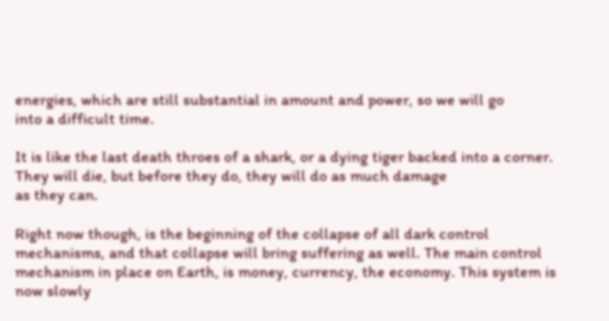energies, which are still substantial in amount and power, so we will go
into a difficult time.

It is like the last death throes of a shark, or a dying tiger backed into a corner. They will die, but before they do, they will do as much damage
as they can.

Right now though, is the beginning of the collapse of all dark control mechanisms, and that collapse will bring suffering as well. The main control
mechanism in place on Earth, is money, currency, the economy. This system is now slowly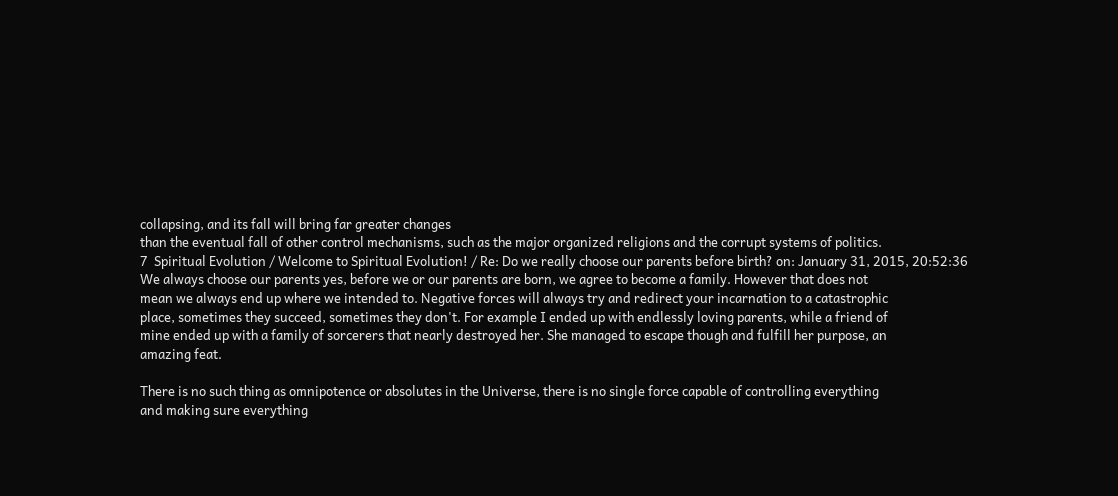collapsing, and its fall will bring far greater changes
than the eventual fall of other control mechanisms, such as the major organized religions and the corrupt systems of politics.
7  Spiritual Evolution / Welcome to Spiritual Evolution! / Re: Do we really choose our parents before birth? on: January 31, 2015, 20:52:36
We always choose our parents yes, before we or our parents are born, we agree to become a family. However that does not
mean we always end up where we intended to. Negative forces will always try and redirect your incarnation to a catastrophic
place, sometimes they succeed, sometimes they don't. For example I ended up with endlessly loving parents, while a friend of
mine ended up with a family of sorcerers that nearly destroyed her. She managed to escape though and fulfill her purpose, an
amazing feat.

There is no such thing as omnipotence or absolutes in the Universe, there is no single force capable of controlling everything
and making sure everything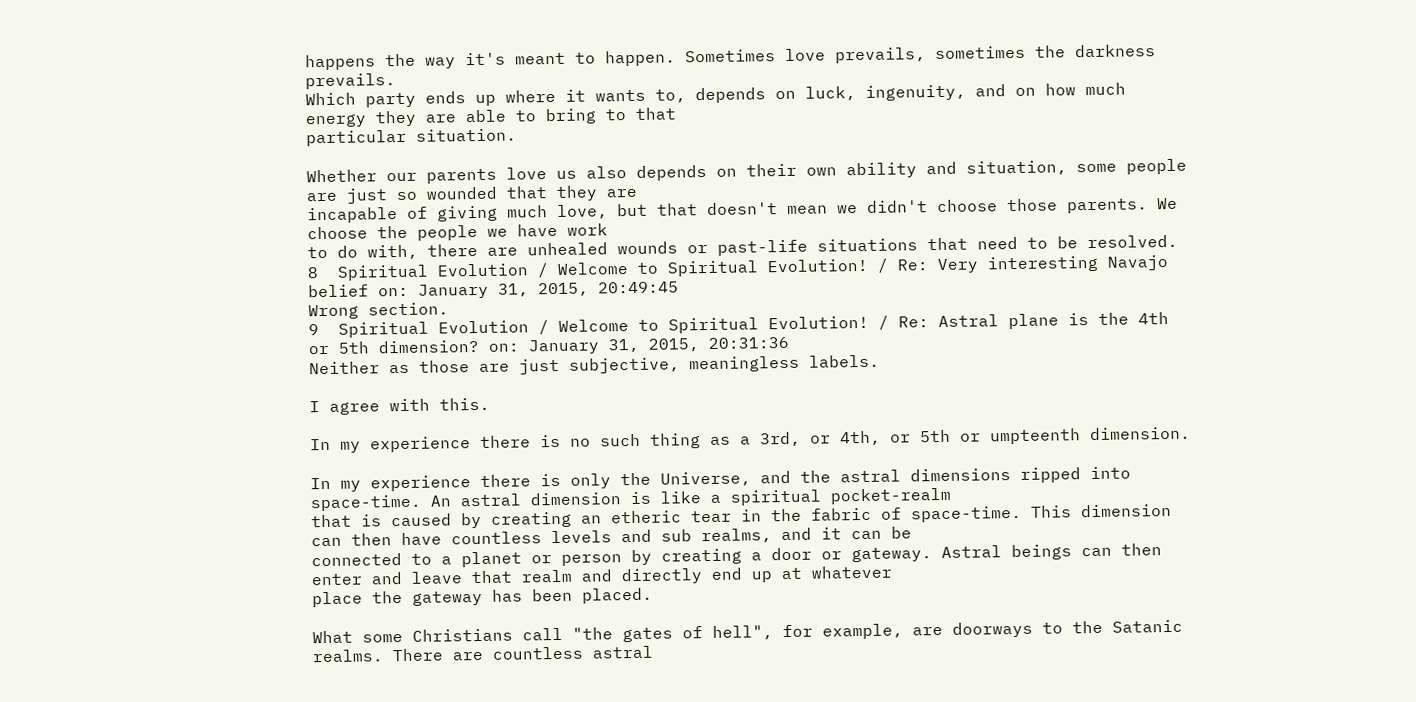happens the way it's meant to happen. Sometimes love prevails, sometimes the darkness prevails.
Which party ends up where it wants to, depends on luck, ingenuity, and on how much energy they are able to bring to that
particular situation.

Whether our parents love us also depends on their own ability and situation, some people are just so wounded that they are
incapable of giving much love, but that doesn't mean we didn't choose those parents. We choose the people we have work
to do with, there are unhealed wounds or past-life situations that need to be resolved.
8  Spiritual Evolution / Welcome to Spiritual Evolution! / Re: Very interesting Navajo belief on: January 31, 2015, 20:49:45
Wrong section.
9  Spiritual Evolution / Welcome to Spiritual Evolution! / Re: Astral plane is the 4th or 5th dimension? on: January 31, 2015, 20:31:36
Neither as those are just subjective, meaningless labels.

I agree with this.

In my experience there is no such thing as a 3rd, or 4th, or 5th or umpteenth dimension.

In my experience there is only the Universe, and the astral dimensions ripped into space-time. An astral dimension is like a spiritual pocket-realm
that is caused by creating an etheric tear in the fabric of space-time. This dimension can then have countless levels and sub realms, and it can be
connected to a planet or person by creating a door or gateway. Astral beings can then enter and leave that realm and directly end up at whatever
place the gateway has been placed.

What some Christians call "the gates of hell", for example, are doorways to the Satanic realms. There are countless astral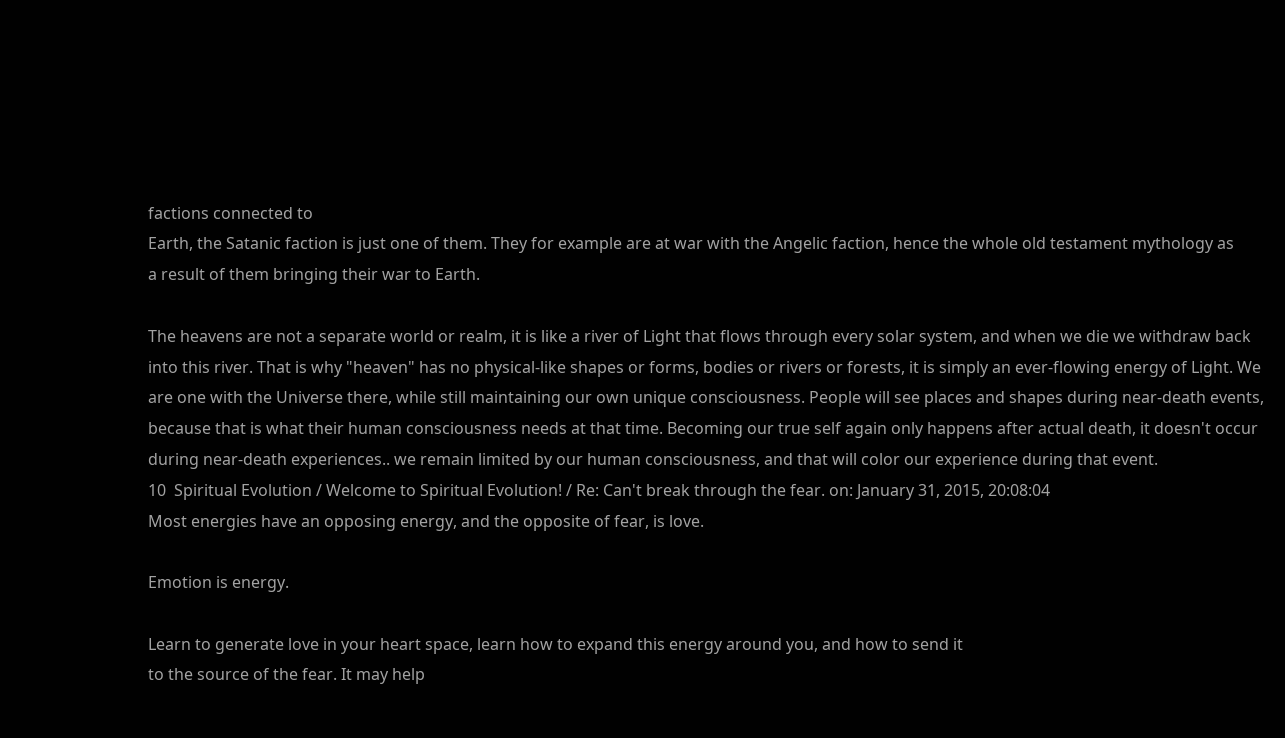factions connected to
Earth, the Satanic faction is just one of them. They for example are at war with the Angelic faction, hence the whole old testament mythology as
a result of them bringing their war to Earth.

The heavens are not a separate world or realm, it is like a river of Light that flows through every solar system, and when we die we withdraw back
into this river. That is why "heaven" has no physical-like shapes or forms, bodies or rivers or forests, it is simply an ever-flowing energy of Light. We
are one with the Universe there, while still maintaining our own unique consciousness. People will see places and shapes during near-death events,
because that is what their human consciousness needs at that time. Becoming our true self again only happens after actual death, it doesn't occur
during near-death experiences.. we remain limited by our human consciousness, and that will color our experience during that event.
10  Spiritual Evolution / Welcome to Spiritual Evolution! / Re: Can't break through the fear. on: January 31, 2015, 20:08:04
Most energies have an opposing energy, and the opposite of fear, is love.

Emotion is energy.

Learn to generate love in your heart space, learn how to expand this energy around you, and how to send it
to the source of the fear. It may help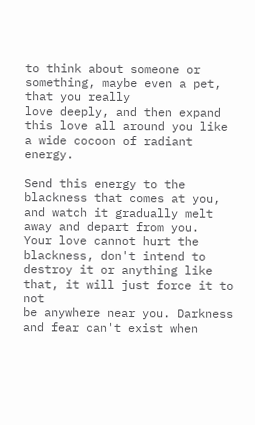to think about someone or something, maybe even a pet, that you really
love deeply, and then expand this love all around you like a wide cocoon of radiant energy.

Send this energy to the blackness that comes at you, and watch it gradually melt away and depart from you.
Your love cannot hurt the blackness, don't intend to destroy it or anything like that, it will just force it to not
be anywhere near you. Darkness and fear can't exist when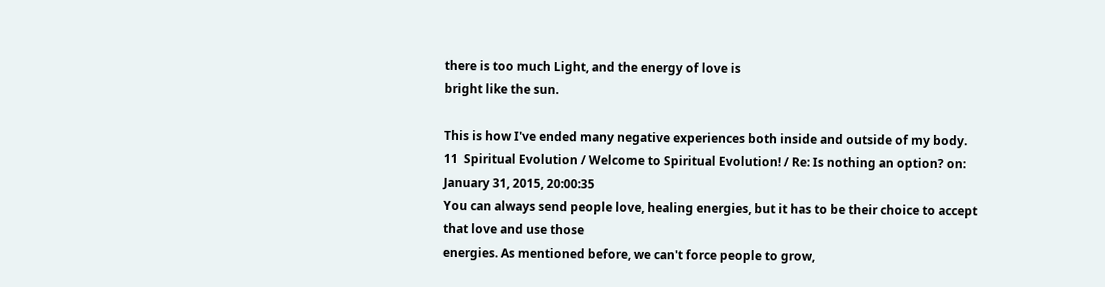there is too much Light, and the energy of love is
bright like the sun.

This is how I've ended many negative experiences both inside and outside of my body.
11  Spiritual Evolution / Welcome to Spiritual Evolution! / Re: Is nothing an option? on: January 31, 2015, 20:00:35
You can always send people love, healing energies, but it has to be their choice to accept that love and use those
energies. As mentioned before, we can't force people to grow,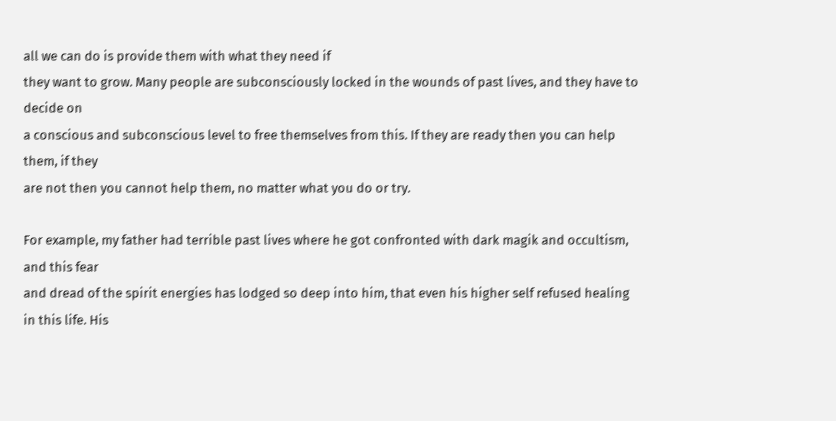all we can do is provide them with what they need if
they want to grow. Many people are subconsciously locked in the wounds of past lives, and they have to decide on
a conscious and subconscious level to free themselves from this. If they are ready then you can help them, if they
are not then you cannot help them, no matter what you do or try.

For example, my father had terrible past lives where he got confronted with dark magik and occultism, and this fear
and dread of the spirit energies has lodged so deep into him, that even his higher self refused healing in this life. His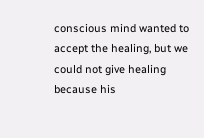conscious mind wanted to accept the healing, but we could not give healing because his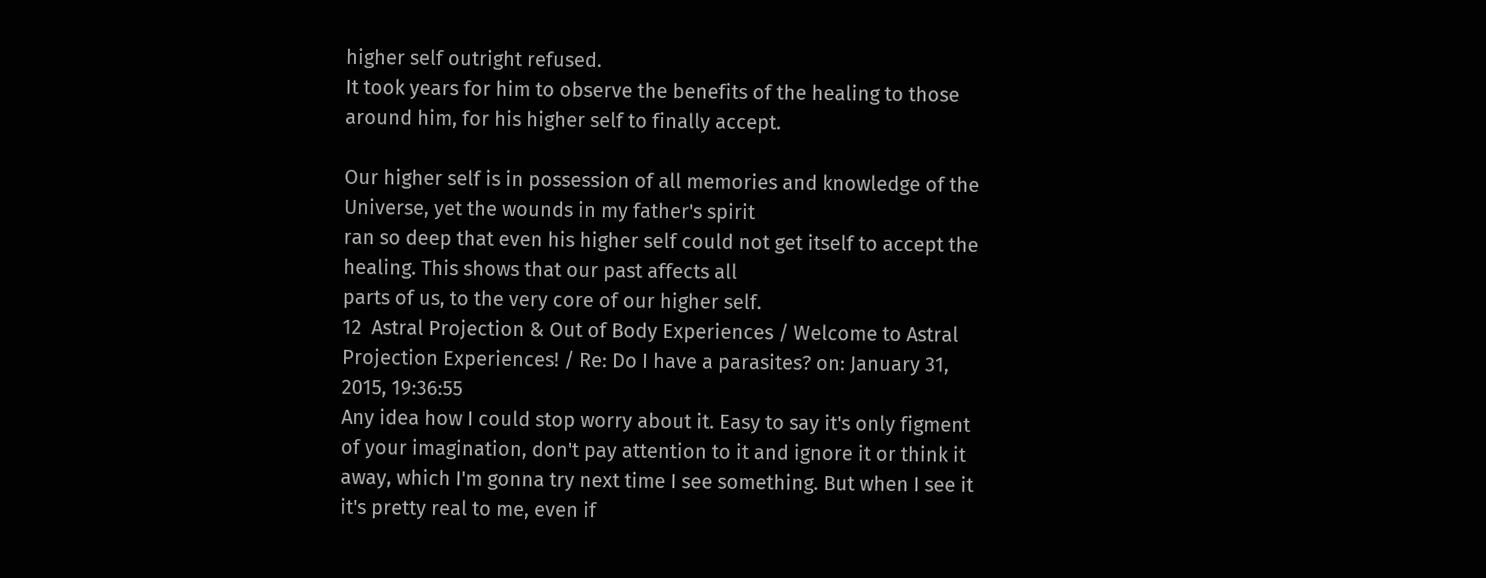higher self outright refused.
It took years for him to observe the benefits of the healing to those around him, for his higher self to finally accept.

Our higher self is in possession of all memories and knowledge of the Universe, yet the wounds in my father's spirit
ran so deep that even his higher self could not get itself to accept the healing. This shows that our past affects all
parts of us, to the very core of our higher self.
12  Astral Projection & Out of Body Experiences / Welcome to Astral Projection Experiences! / Re: Do I have a parasites? on: January 31, 2015, 19:36:55
Any idea how I could stop worry about it. Easy to say it's only figment of your imagination, don't pay attention to it and ignore it or think it away, which I'm gonna try next time I see something. But when I see it it's pretty real to me, even if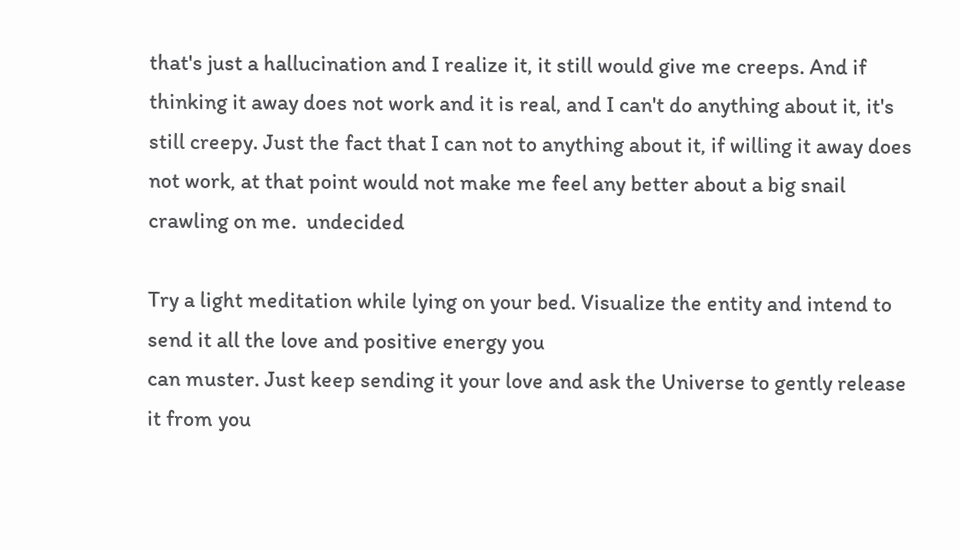that's just a hallucination and I realize it, it still would give me creeps. And if thinking it away does not work and it is real, and I can't do anything about it, it's still creepy. Just the fact that I can not to anything about it, if willing it away does not work, at that point would not make me feel any better about a big snail crawling on me.  undecided

Try a light meditation while lying on your bed. Visualize the entity and intend to send it all the love and positive energy you
can muster. Just keep sending it your love and ask the Universe to gently release it from you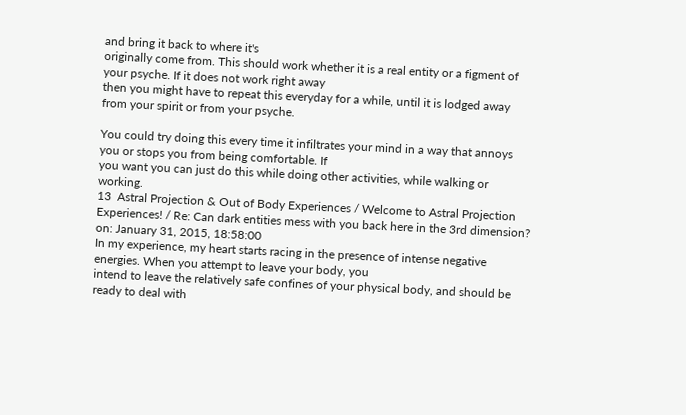and bring it back to where it's
originally come from. This should work whether it is a real entity or a figment of your psyche. If it does not work right away
then you might have to repeat this everyday for a while, until it is lodged away from your spirit or from your psyche.

You could try doing this every time it infiltrates your mind in a way that annoys you or stops you from being comfortable. If
you want you can just do this while doing other activities, while walking or working.
13  Astral Projection & Out of Body Experiences / Welcome to Astral Projection Experiences! / Re: Can dark entities mess with you back here in the 3rd dimension? on: January 31, 2015, 18:58:00
In my experience, my heart starts racing in the presence of intense negative energies. When you attempt to leave your body, you
intend to leave the relatively safe confines of your physical body, and should be ready to deal with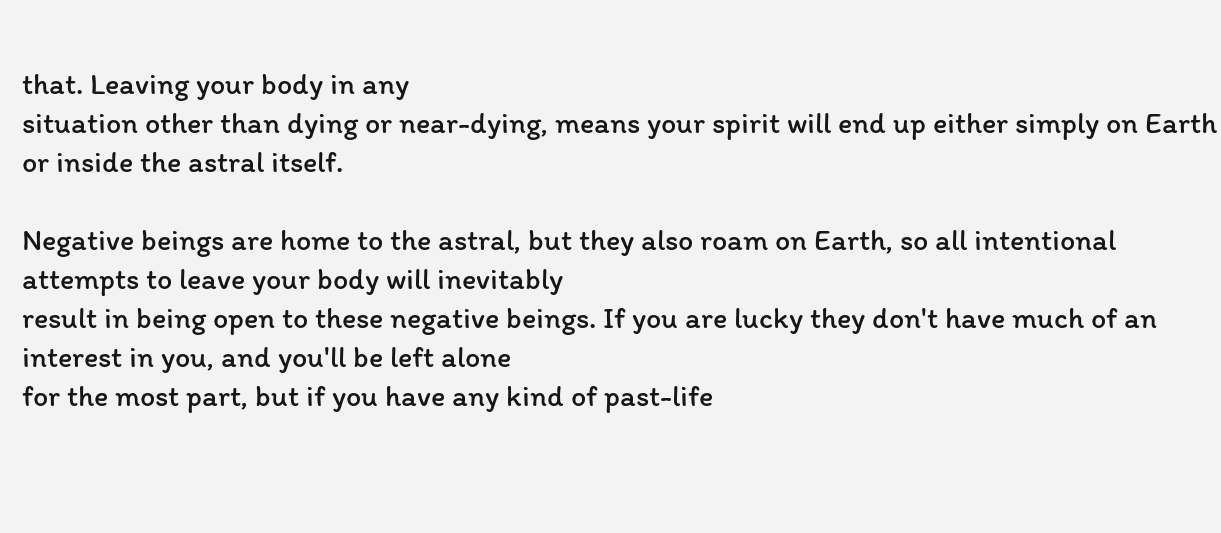that. Leaving your body in any
situation other than dying or near-dying, means your spirit will end up either simply on Earth or inside the astral itself.

Negative beings are home to the astral, but they also roam on Earth, so all intentional attempts to leave your body will inevitably
result in being open to these negative beings. If you are lucky they don't have much of an interest in you, and you'll be left alone
for the most part, but if you have any kind of past-life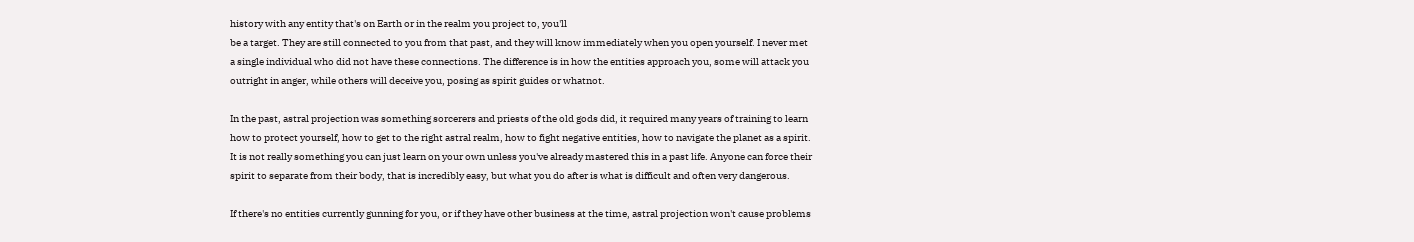history with any entity that's on Earth or in the realm you project to, you'll
be a target. They are still connected to you from that past, and they will know immediately when you open yourself. I never met
a single individual who did not have these connections. The difference is in how the entities approach you, some will attack you
outright in anger, while others will deceive you, posing as spirit guides or whatnot.

In the past, astral projection was something sorcerers and priests of the old gods did, it required many years of training to learn
how to protect yourself, how to get to the right astral realm, how to fight negative entities, how to navigate the planet as a spirit.
It is not really something you can just learn on your own unless you've already mastered this in a past life. Anyone can force their
spirit to separate from their body, that is incredibly easy, but what you do after is what is difficult and often very dangerous.

If there's no entities currently gunning for you, or if they have other business at the time, astral projection won't cause problems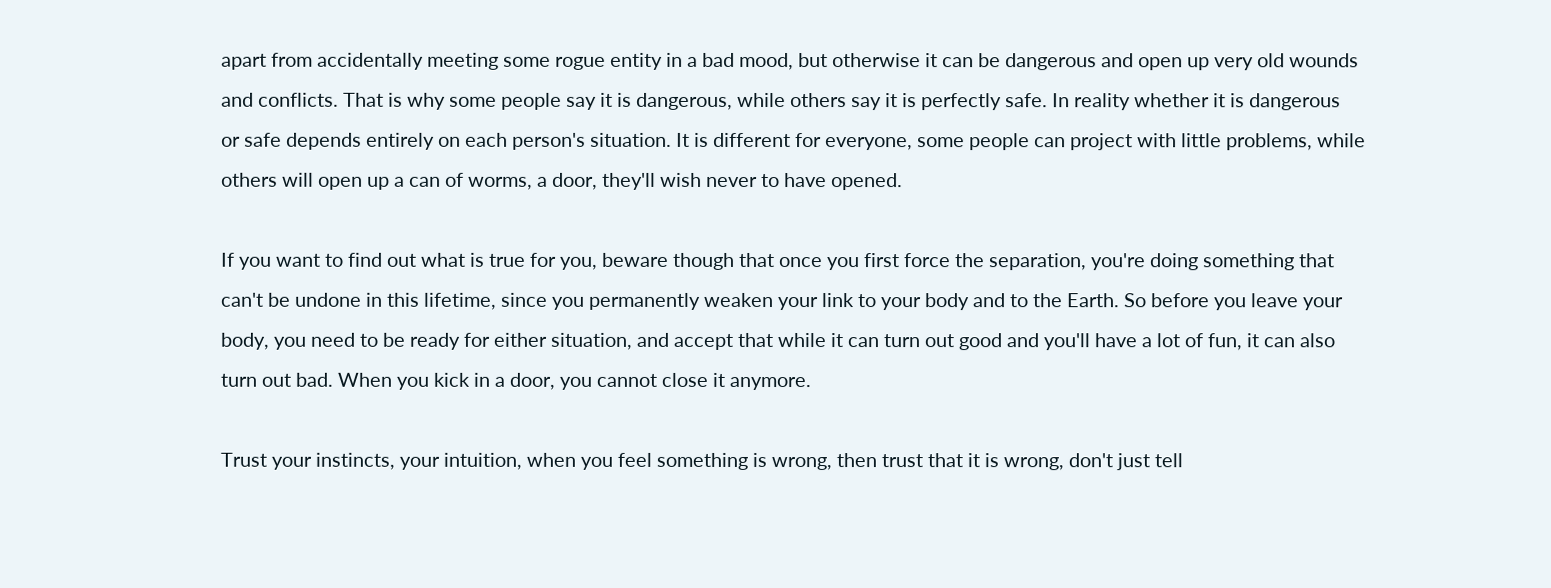apart from accidentally meeting some rogue entity in a bad mood, but otherwise it can be dangerous and open up very old wounds
and conflicts. That is why some people say it is dangerous, while others say it is perfectly safe. In reality whether it is dangerous
or safe depends entirely on each person's situation. It is different for everyone, some people can project with little problems, while
others will open up a can of worms, a door, they'll wish never to have opened.

If you want to find out what is true for you, beware though that once you first force the separation, you're doing something that
can't be undone in this lifetime, since you permanently weaken your link to your body and to the Earth. So before you leave your
body, you need to be ready for either situation, and accept that while it can turn out good and you'll have a lot of fun, it can also
turn out bad. When you kick in a door, you cannot close it anymore.

Trust your instincts, your intuition, when you feel something is wrong, then trust that it is wrong, don't just tell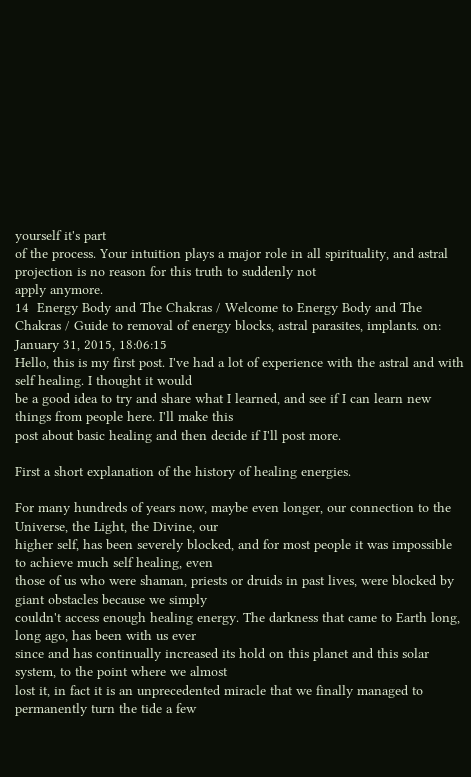yourself it's part
of the process. Your intuition plays a major role in all spirituality, and astral projection is no reason for this truth to suddenly not
apply anymore.
14  Energy Body and The Chakras / Welcome to Energy Body and The Chakras / Guide to removal of energy blocks, astral parasites, implants. on: January 31, 2015, 18:06:15
Hello, this is my first post. I've had a lot of experience with the astral and with self healing. I thought it would
be a good idea to try and share what I learned, and see if I can learn new things from people here. I'll make this
post about basic healing and then decide if I'll post more.

First a short explanation of the history of healing energies.

For many hundreds of years now, maybe even longer, our connection to the Universe, the Light, the Divine, our
higher self, has been severely blocked, and for most people it was impossible to achieve much self healing, even
those of us who were shaman, priests or druids in past lives, were blocked by giant obstacles because we simply
couldn't access enough healing energy. The darkness that came to Earth long, long ago, has been with us ever
since and has continually increased its hold on this planet and this solar system, to the point where we almost
lost it, in fact it is an unprecedented miracle that we finally managed to permanently turn the tide a few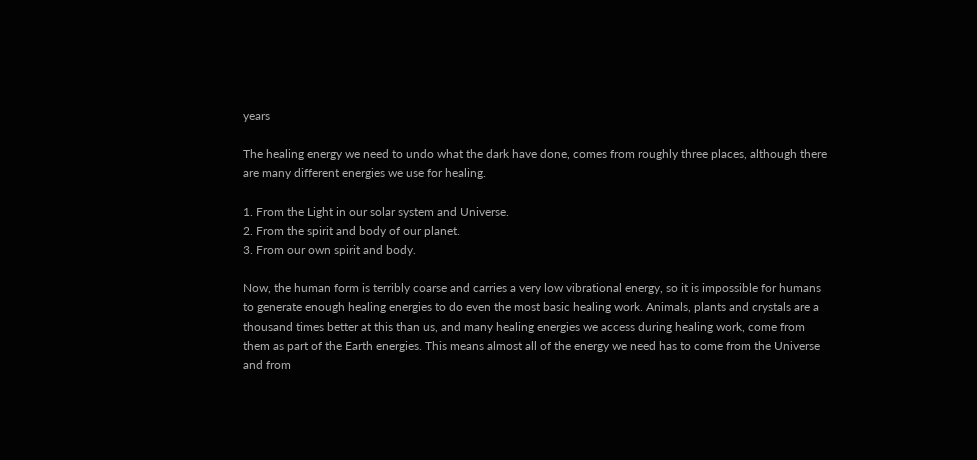years

The healing energy we need to undo what the dark have done, comes from roughly three places, although there
are many different energies we use for healing.

1. From the Light in our solar system and Universe.
2. From the spirit and body of our planet.
3. From our own spirit and body.

Now, the human form is terribly coarse and carries a very low vibrational energy, so it is impossible for humans
to generate enough healing energies to do even the most basic healing work. Animals, plants and crystals are a
thousand times better at this than us, and many healing energies we access during healing work, come from
them as part of the Earth energies. This means almost all of the energy we need has to come from the Universe
and from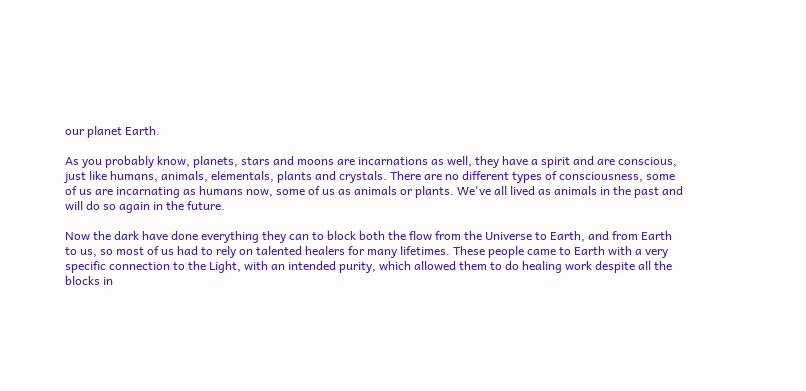our planet Earth.

As you probably know, planets, stars and moons are incarnations as well, they have a spirit and are conscious,
just like humans, animals, elementals, plants and crystals. There are no different types of consciousness, some
of us are incarnating as humans now, some of us as animals or plants. We've all lived as animals in the past and
will do so again in the future.

Now the dark have done everything they can to block both the flow from the Universe to Earth, and from Earth
to us, so most of us had to rely on talented healers for many lifetimes. These people came to Earth with a very
specific connection to the Light, with an intended purity, which allowed them to do healing work despite all the
blocks in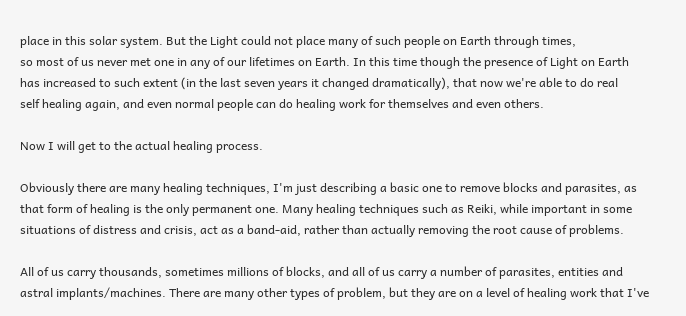place in this solar system. But the Light could not place many of such people on Earth through times,
so most of us never met one in any of our lifetimes on Earth. In this time though the presence of Light on Earth
has increased to such extent (in the last seven years it changed dramatically), that now we're able to do real
self healing again, and even normal people can do healing work for themselves and even others.

Now I will get to the actual healing process.

Obviously there are many healing techniques, I'm just describing a basic one to remove blocks and parasites, as
that form of healing is the only permanent one. Many healing techniques such as Reiki, while important in some
situations of distress and crisis, act as a band-aid, rather than actually removing the root cause of problems.

All of us carry thousands, sometimes millions of blocks, and all of us carry a number of parasites, entities and
astral implants/machines. There are many other types of problem, but they are on a level of healing work that I've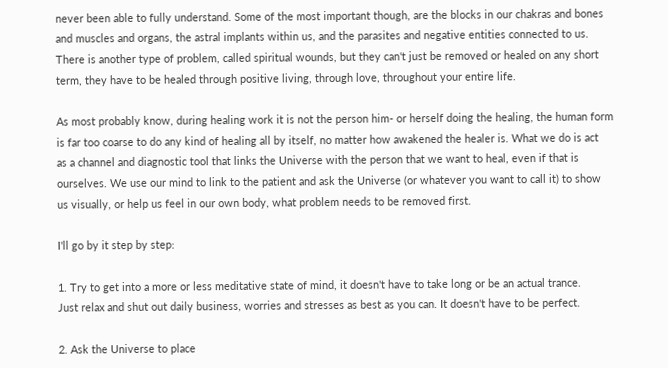never been able to fully understand. Some of the most important though, are the blocks in our chakras and bones
and muscles and organs, the astral implants within us, and the parasites and negative entities connected to us.
There is another type of problem, called spiritual wounds, but they can't just be removed or healed on any short
term, they have to be healed through positive living, through love, throughout your entire life.

As most probably know, during healing work it is not the person him- or herself doing the healing, the human form
is far too coarse to do any kind of healing all by itself, no matter how awakened the healer is. What we do is act
as a channel and diagnostic tool that links the Universe with the person that we want to heal, even if that is
ourselves. We use our mind to link to the patient and ask the Universe (or whatever you want to call it) to show
us visually, or help us feel in our own body, what problem needs to be removed first.

I'll go by it step by step:

1. Try to get into a more or less meditative state of mind, it doesn't have to take long or be an actual trance.
Just relax and shut out daily business, worries and stresses as best as you can. It doesn't have to be perfect.

2. Ask the Universe to place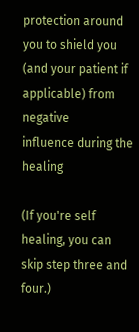protection around you to shield you (and your patient if applicable) from negative
influence during the healing

(If you're self healing, you can skip step three and four.)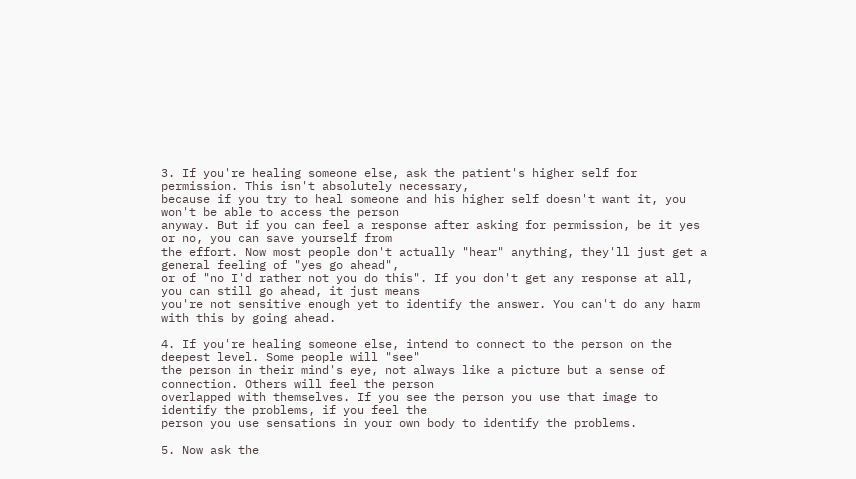3. If you're healing someone else, ask the patient's higher self for permission. This isn't absolutely necessary,
because if you try to heal someone and his higher self doesn't want it, you won't be able to access the person
anyway. But if you can feel a response after asking for permission, be it yes or no, you can save yourself from
the effort. Now most people don't actually "hear" anything, they'll just get a general feeling of "yes go ahead",
or of "no I'd rather not you do this". If you don't get any response at all, you can still go ahead, it just means
you're not sensitive enough yet to identify the answer. You can't do any harm with this by going ahead.

4. If you're healing someone else, intend to connect to the person on the deepest level. Some people will "see"
the person in their mind's eye, not always like a picture but a sense of connection. Others will feel the person
overlapped with themselves. If you see the person you use that image to identify the problems, if you feel the
person you use sensations in your own body to identify the problems.

5. Now ask the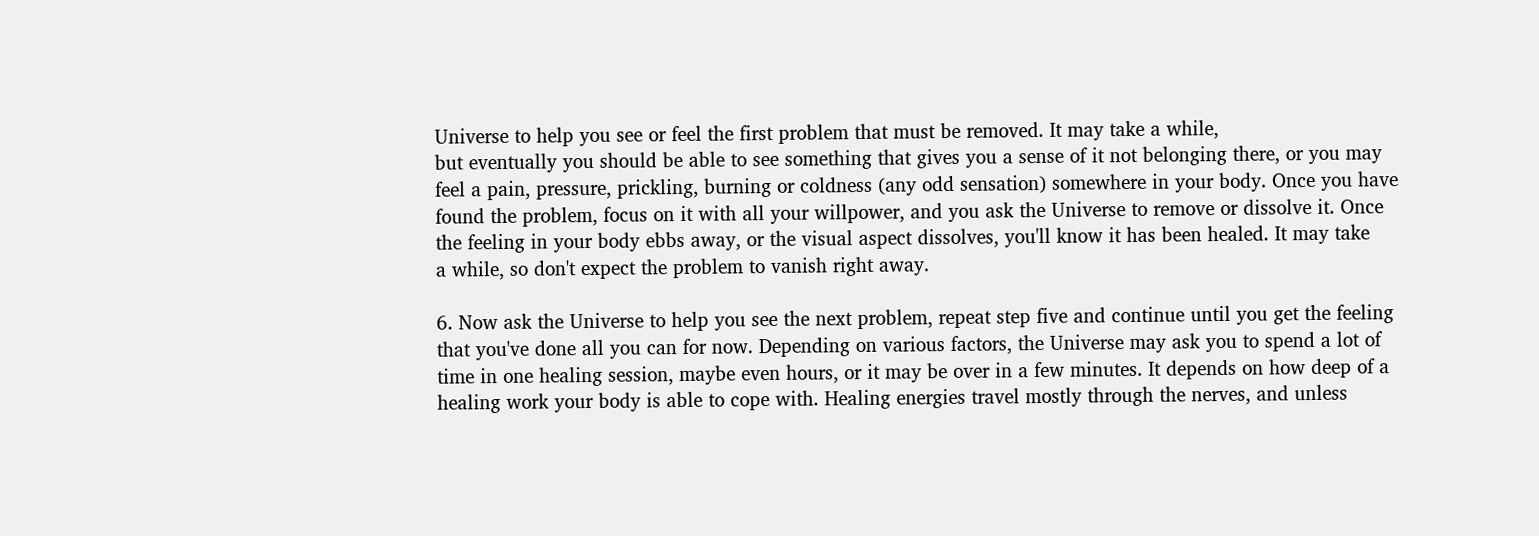Universe to help you see or feel the first problem that must be removed. It may take a while,
but eventually you should be able to see something that gives you a sense of it not belonging there, or you may
feel a pain, pressure, prickling, burning or coldness (any odd sensation) somewhere in your body. Once you have
found the problem, focus on it with all your willpower, and you ask the Universe to remove or dissolve it. Once
the feeling in your body ebbs away, or the visual aspect dissolves, you'll know it has been healed. It may take
a while, so don't expect the problem to vanish right away.

6. Now ask the Universe to help you see the next problem, repeat step five and continue until you get the feeling
that you've done all you can for now. Depending on various factors, the Universe may ask you to spend a lot of
time in one healing session, maybe even hours, or it may be over in a few minutes. It depends on how deep of a
healing work your body is able to cope with. Healing energies travel mostly through the nerves, and unless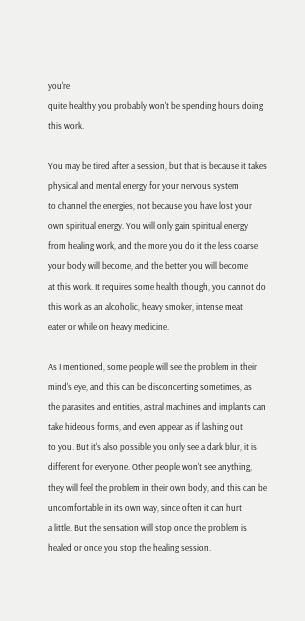you're
quite healthy you probably won't be spending hours doing this work.

You may be tired after a session, but that is because it takes physical and mental energy for your nervous system
to channel the energies, not because you have lost your own spiritual energy. You will only gain spiritual energy
from healing work, and the more you do it the less coarse your body will become, and the better you will become
at this work. It requires some health though, you cannot do this work as an alcoholic, heavy smoker, intense meat
eater or while on heavy medicine.

As I mentioned, some people will see the problem in their mind's eye, and this can be disconcerting sometimes, as
the parasites and entities, astral machines and implants can take hideous forms, and even appear as if lashing out
to you. But it's also possible you only see a dark blur, it is different for everyone. Other people won't see anything,
they will feel the problem in their own body, and this can be uncomfortable in its own way, since often it can hurt
a little. But the sensation will stop once the problem is healed or once you stop the healing session.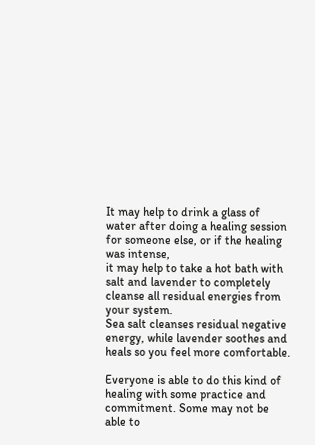It may help to drink a glass of water after doing a healing session for someone else, or if the healing was intense,
it may help to take a hot bath with salt and lavender to completely cleanse all residual energies from your system.
Sea salt cleanses residual negative energy, while lavender soothes and heals so you feel more comfortable.

Everyone is able to do this kind of healing with some practice and commitment. Some may not be able to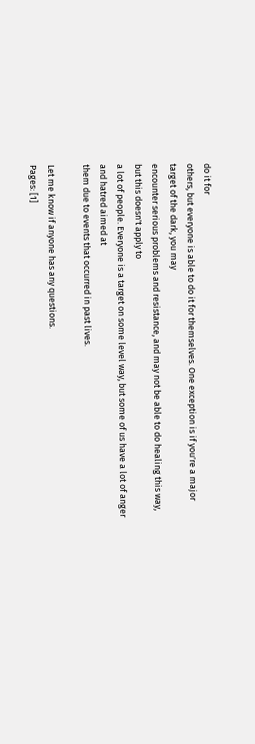do it for
others, but everyone is able to do it for themselves. One exception is if you're a major target of the dark, you may
encounter serious problems and resistance, and may not be able to do healing this way, but this doesn't apply to
a lot of people. Everyone is a target on some level way, but some of us have a lot of anger and hatred aimed at
them due to events that occurred in past lives.

Let me know if anyone has any questions.
Pages: [1]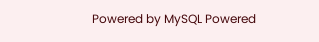Powered by MySQL Powered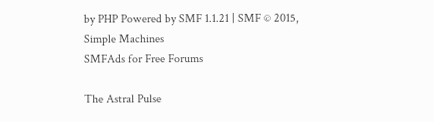by PHP Powered by SMF 1.1.21 | SMF © 2015, Simple Machines
SMFAds for Free Forums

The Astral Pulse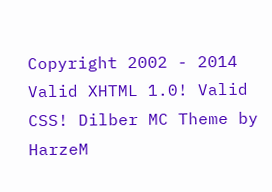Copyright 2002 - 2014
Valid XHTML 1.0! Valid CSS! Dilber MC Theme by HarzeM